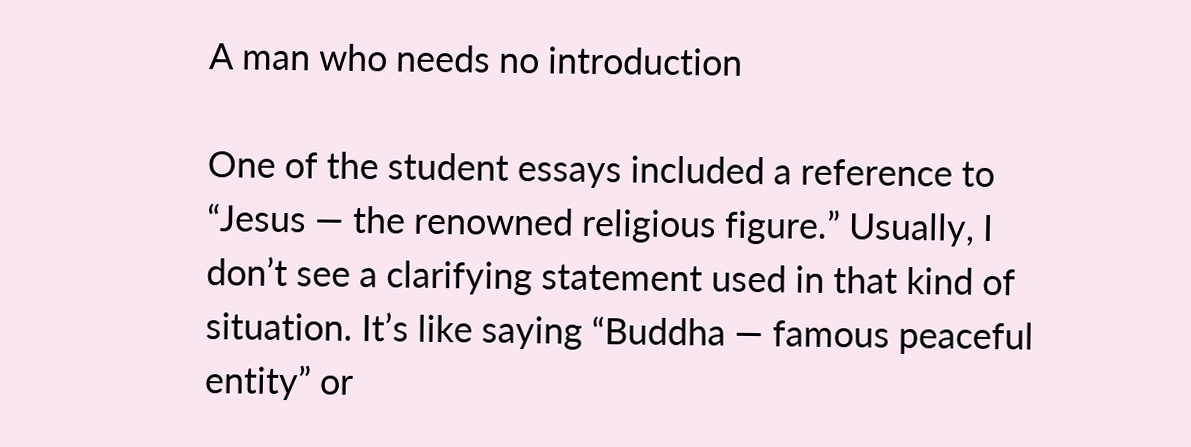A man who needs no introduction

One of the student essays included a reference to “Jesus — the renowned religious figure.” Usually, I don’t see a clarifying statement used in that kind of situation. It’s like saying “Buddha — famous peaceful entity” or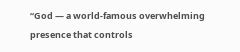“God — a world-famous overwhelming presence that controls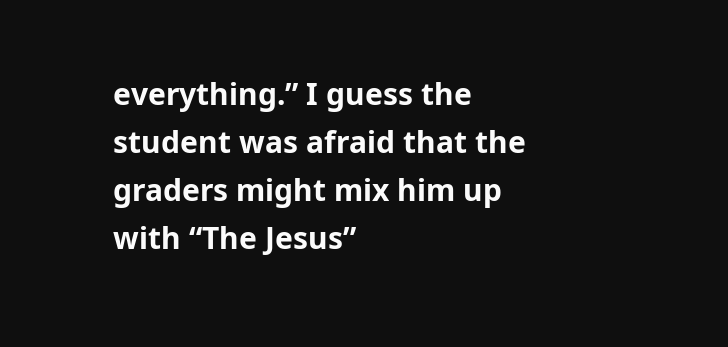everything.” I guess the student was afraid that the graders might mix him up with “The Jesus”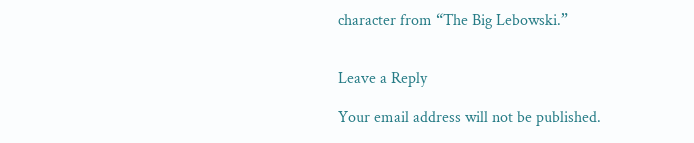character from “The Big Lebowski.”


Leave a Reply

Your email address will not be published.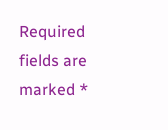Required fields are marked *